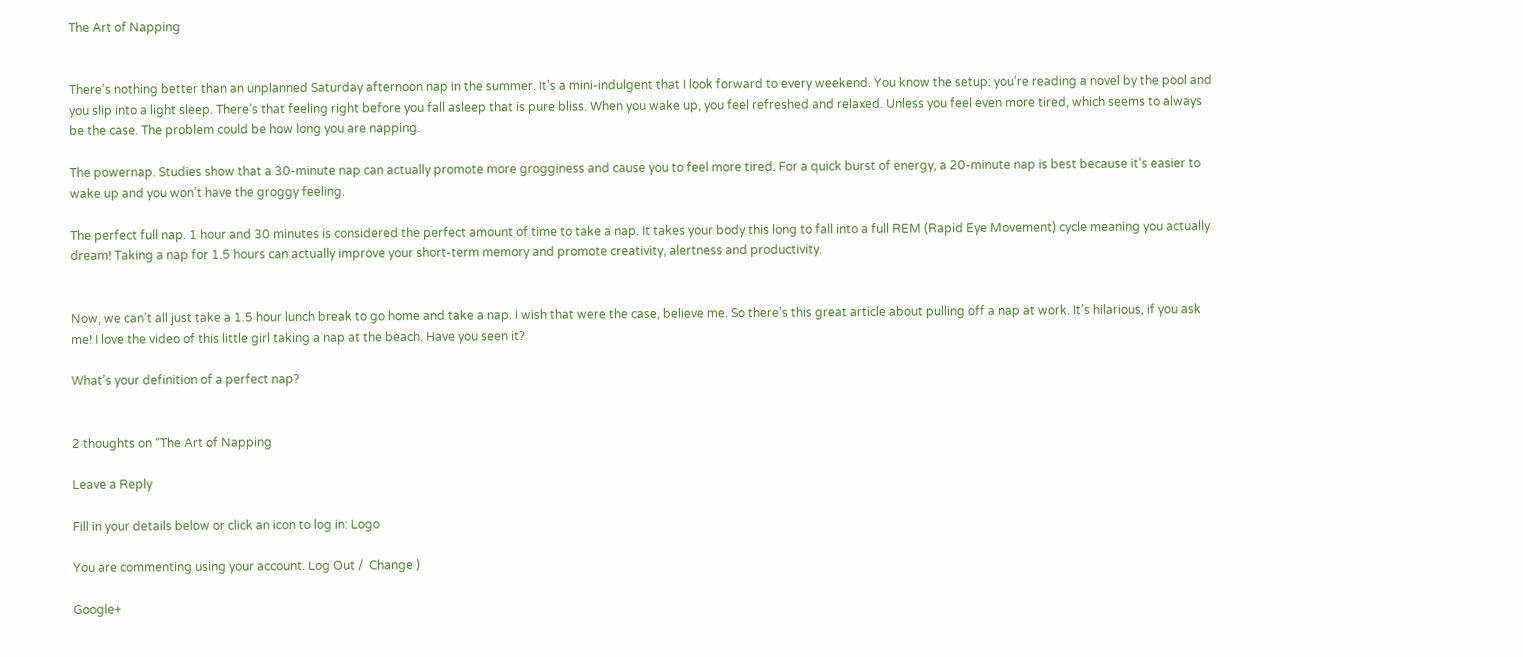The Art of Napping


There’s nothing better than an unplanned Saturday afternoon nap in the summer. It’s a mini-indulgent that I look forward to every weekend. You know the setup: you’re reading a novel by the pool and you slip into a light sleep. There’s that feeling right before you fall asleep that is pure bliss. When you wake up, you feel refreshed and relaxed. Unless you feel even more tired, which seems to always be the case. The problem could be how long you are napping.

The powernap. Studies show that a 30-minute nap can actually promote more grogginess and cause you to feel more tired. For a quick burst of energy, a 20-minute nap is best because it’s easier to wake up and you won’t have the groggy feeling.

The perfect full nap. 1 hour and 30 minutes is considered the perfect amount of time to take a nap. It takes your body this long to fall into a full REM (Rapid Eye Movement) cycle meaning you actually dream! Taking a nap for 1.5 hours can actually improve your short-term memory and promote creativity, alertness and productivity.


Now, we can’t all just take a 1.5 hour lunch break to go home and take a nap. I wish that were the case, believe me. So there’s this great article about pulling off a nap at work. It’s hilarious, if you ask me! I love the video of this little girl taking a nap at the beach. Have you seen it?

What’s your definition of a perfect nap?


2 thoughts on “The Art of Napping

Leave a Reply

Fill in your details below or click an icon to log in: Logo

You are commenting using your account. Log Out /  Change )

Google+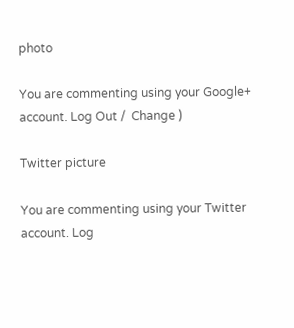photo

You are commenting using your Google+ account. Log Out /  Change )

Twitter picture

You are commenting using your Twitter account. Log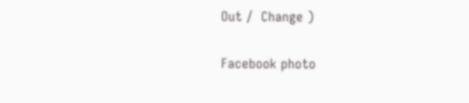Out /  Change )

Facebook photo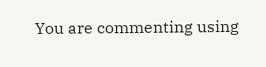You are commenting using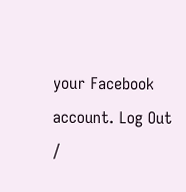your Facebook account. Log Out /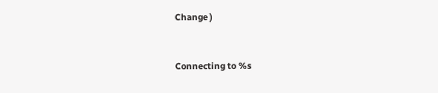Change )


Connecting to %s